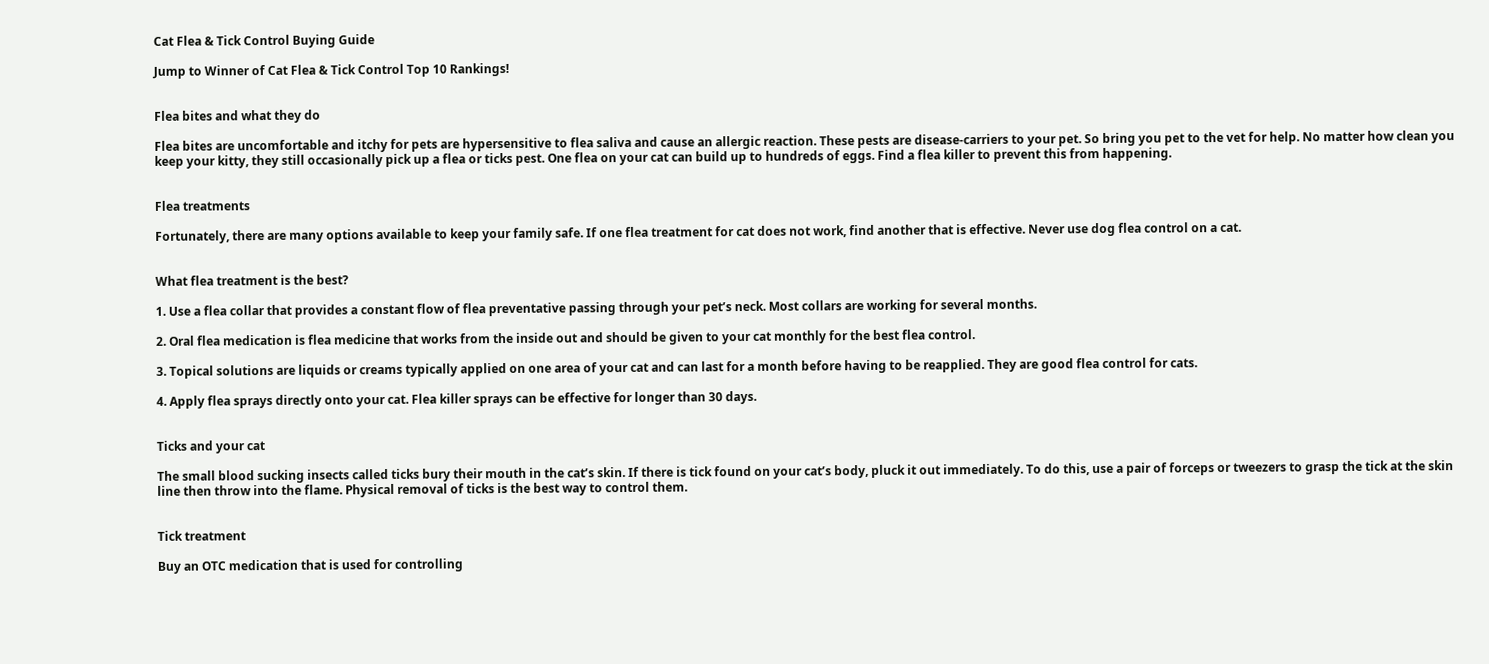Cat Flea & Tick Control Buying Guide

Jump to Winner of Cat Flea & Tick Control Top 10 Rankings!


Flea bites and what they do

Flea bites are uncomfortable and itchy for pets are hypersensitive to flea saliva and cause an allergic reaction. These pests are disease-carriers to your pet. So bring you pet to the vet for help. No matter how clean you keep your kitty, they still occasionally pick up a flea or ticks pest. One flea on your cat can build up to hundreds of eggs. Find a flea killer to prevent this from happening.


Flea treatments

Fortunately, there are many options available to keep your family safe. If one flea treatment for cat does not work, find another that is effective. Never use dog flea control on a cat.


What flea treatment is the best?

1. Use a flea collar that provides a constant flow of flea preventative passing through your pet’s neck. Most collars are working for several months.

2. Oral flea medication is flea medicine that works from the inside out and should be given to your cat monthly for the best flea control.

3. Topical solutions are liquids or creams typically applied on one area of your cat and can last for a month before having to be reapplied. They are good flea control for cats.

4. Apply flea sprays directly onto your cat. Flea killer sprays can be effective for longer than 30 days.


Ticks and your cat

The small blood sucking insects called ticks bury their mouth in the cat’s skin. If there is tick found on your cat’s body, pluck it out immediately. To do this, use a pair of forceps or tweezers to grasp the tick at the skin line then throw into the flame. Physical removal of ticks is the best way to control them.


Tick treatment

Buy an OTC medication that is used for controlling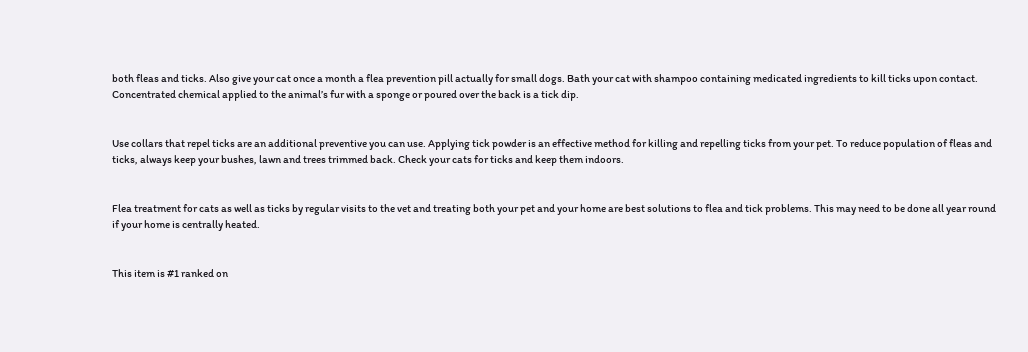both fleas and ticks. Also give your cat once a month a flea prevention pill actually for small dogs. Bath your cat with shampoo containing medicated ingredients to kill ticks upon contact. Concentrated chemical applied to the animal’s fur with a sponge or poured over the back is a tick dip.


Use collars that repel ticks are an additional preventive you can use. Applying tick powder is an effective method for killing and repelling ticks from your pet. To reduce population of fleas and ticks, always keep your bushes, lawn and trees trimmed back. Check your cats for ticks and keep them indoors.


Flea treatment for cats as well as ticks by regular visits to the vet and treating both your pet and your home are best solutions to flea and tick problems. This may need to be done all year round if your home is centrally heated.


This item is #1 ranked on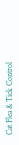Cat Flea & Tick Control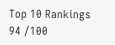Top 10 Rankings
94 /100